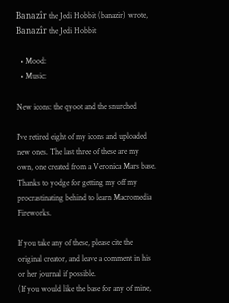Banazîr the Jedi Hobbit (banazir) wrote,
Banazîr the Jedi Hobbit

  • Mood:
  • Music:

New icons: the qyoot and the snurched

I've retired eight of my icons and uploaded new ones. The last three of these are my own, one created from a Veronica Mars base. Thanks to yodge for getting my off my procrastinating behind to learn Macromedia Fireworks.

If you take any of these, please cite the original creator, and leave a comment in his or her journal if possible.
(If you would like the base for any of mine,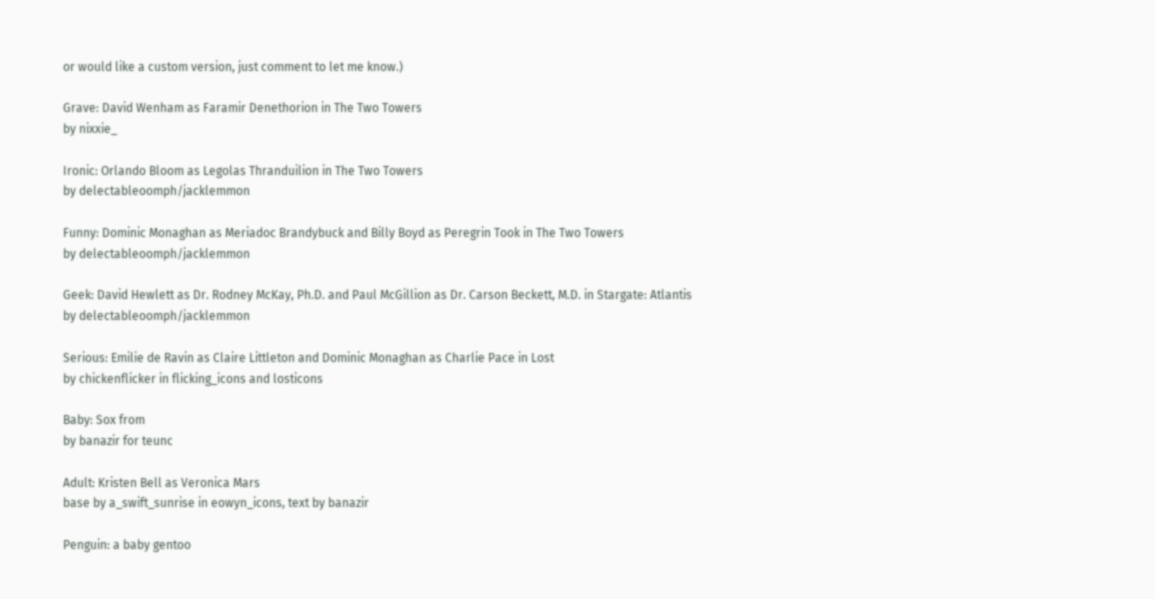or would like a custom version, just comment to let me know.)

Grave: David Wenham as Faramir Denethorion in The Two Towers
by nixxie_

Ironic: Orlando Bloom as Legolas Thranduilion in The Two Towers
by delectableoomph/jacklemmon

Funny: Dominic Monaghan as Meriadoc Brandybuck and Billy Boyd as Peregrin Took in The Two Towers
by delectableoomph/jacklemmon

Geek: David Hewlett as Dr. Rodney McKay, Ph.D. and Paul McGillion as Dr. Carson Beckett, M.D. in Stargate: Atlantis
by delectableoomph/jacklemmon

Serious: Emilie de Ravin as Claire Littleton and Dominic Monaghan as Charlie Pace in Lost
by chickenflicker in flicking_icons and losticons

Baby: Sox from
by banazir for teunc

Adult: Kristen Bell as Veronica Mars
base by a_swift_sunrise in eowyn_icons, text by banazir

Penguin: a baby gentoo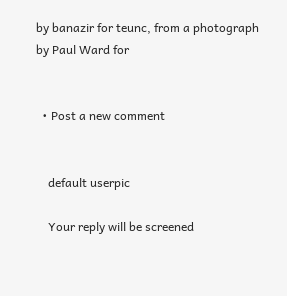by banazir for teunc, from a photograph by Paul Ward for


  • Post a new comment


    default userpic

    Your reply will be screened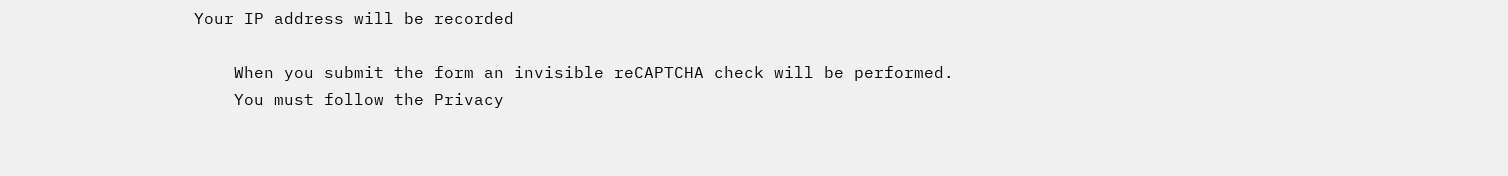Your IP address will be recorded

    When you submit the form an invisible reCAPTCHA check will be performed.
    You must follow the Privacy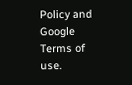Policy and Google Terms of use.